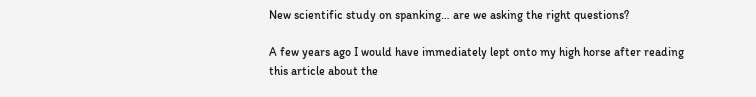New scientific study on spanking… are we asking the right questions?

A few years ago I would have immediately lept onto my high horse after reading
this article about the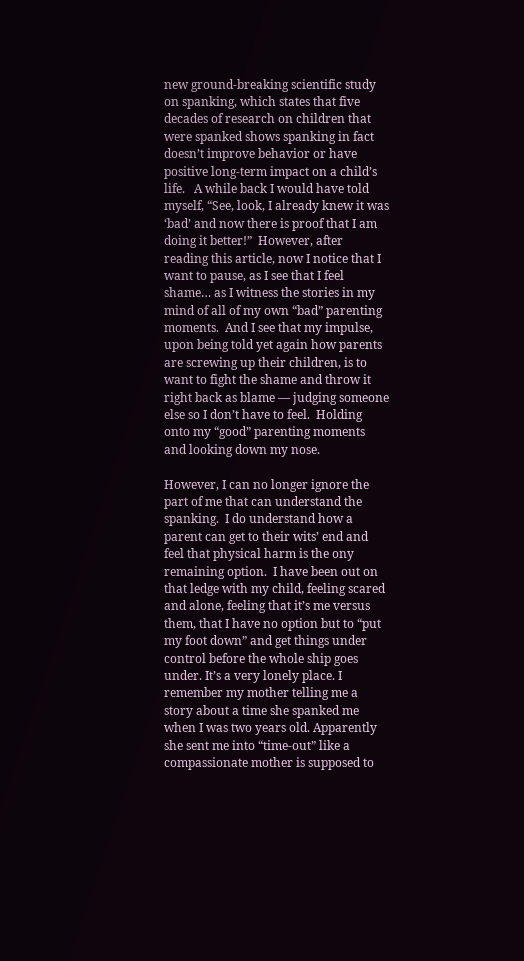new ground-breaking scientific study on spanking, which states that five decades of research on children that were spanked shows spanking in fact doesn’t improve behavior or have positive long-term impact on a child’s life.   A while back I would have told myself, “See, look, I already knew it was ‘bad’ and now there is proof that I am doing it better!”  However, after reading this article, now I notice that I want to pause, as I see that I feel shame… as I witness the stories in my mind of all of my own “bad” parenting moments.  And I see that my impulse, upon being told yet again how parents are screwing up their children, is to want to fight the shame and throw it right back as blame — judging someone else so I don’t have to feel.  Holding onto my “good” parenting moments and looking down my nose.

However, I can no longer ignore the part of me that can understand the spanking.  I do understand how a parent can get to their wits’ end and feel that physical harm is the ony remaining option.  I have been out on that ledge with my child, feeling scared and alone, feeling that it’s me versus them, that I have no option but to “put my foot down” and get things under control before the whole ship goes under. It’s a very lonely place. I remember my mother telling me a story about a time she spanked me when I was two years old. Apparently she sent me into “time-out” like a compassionate mother is supposed to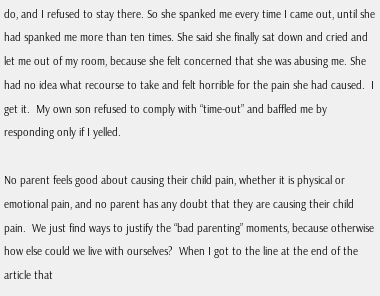do, and I refused to stay there. So she spanked me every time I came out, until she had spanked me more than ten times. She said she finally sat down and cried and let me out of my room, because she felt concerned that she was abusing me. She had no idea what recourse to take and felt horrible for the pain she had caused.  I get it.  My own son refused to comply with “time-out” and baffled me by responding only if I yelled.

No parent feels good about causing their child pain, whether it is physical or emotional pain, and no parent has any doubt that they are causing their child pain.  We just find ways to justify the “bad parenting” moments, because otherwise how else could we live with ourselves?  When I got to the line at the end of the article that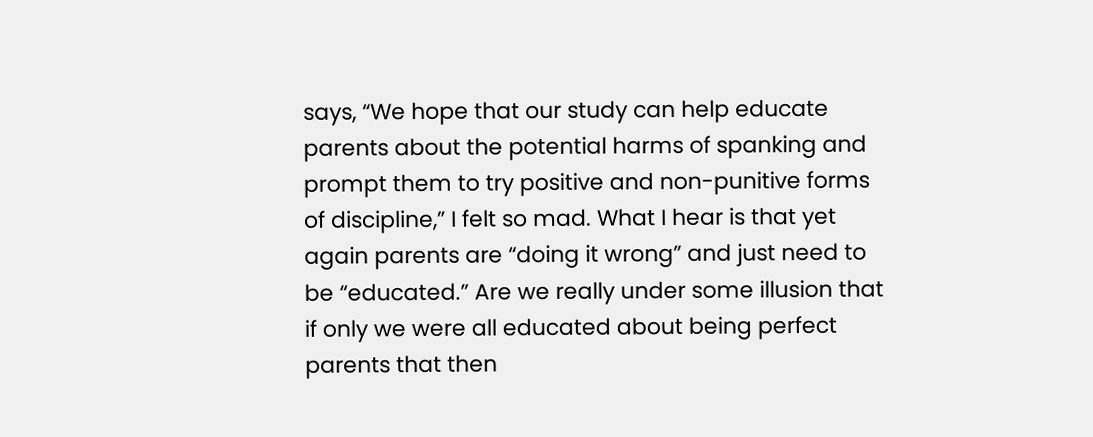says, “We hope that our study can help educate parents about the potential harms of spanking and prompt them to try positive and non-punitive forms of discipline,” I felt so mad. What I hear is that yet again parents are “doing it wrong” and just need to be “educated.” Are we really under some illusion that if only we were all educated about being perfect parents that then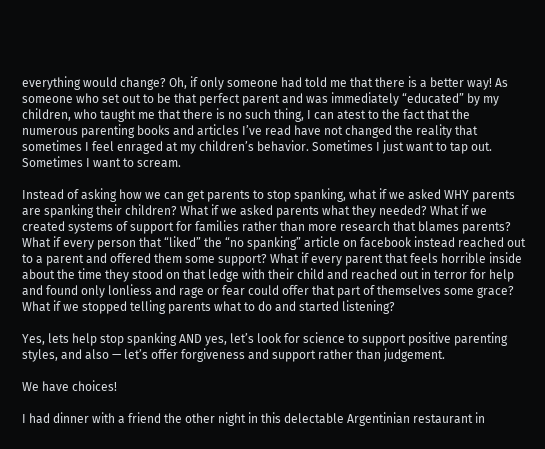everything would change? Oh, if only someone had told me that there is a better way! As someone who set out to be that perfect parent and was immediately “educated” by my children, who taught me that there is no such thing, I can atest to the fact that the numerous parenting books and articles I’ve read have not changed the reality that sometimes I feel enraged at my children’s behavior. Sometimes I just want to tap out.  Sometimes I want to scream.

Instead of asking how we can get parents to stop spanking, what if we asked WHY parents are spanking their children? What if we asked parents what they needed? What if we created systems of support for families rather than more research that blames parents? What if every person that “liked” the “no spanking” article on facebook instead reached out to a parent and offered them some support? What if every parent that feels horrible inside about the time they stood on that ledge with their child and reached out in terror for help and found only lonliess and rage or fear could offer that part of themselves some grace?  What if we stopped telling parents what to do and started listening?

Yes, lets help stop spanking AND yes, let’s look for science to support positive parenting styles, and also — let’s offer forgiveness and support rather than judgement.

We have choices!

I had dinner with a friend the other night in this delectable Argentinian restaurant in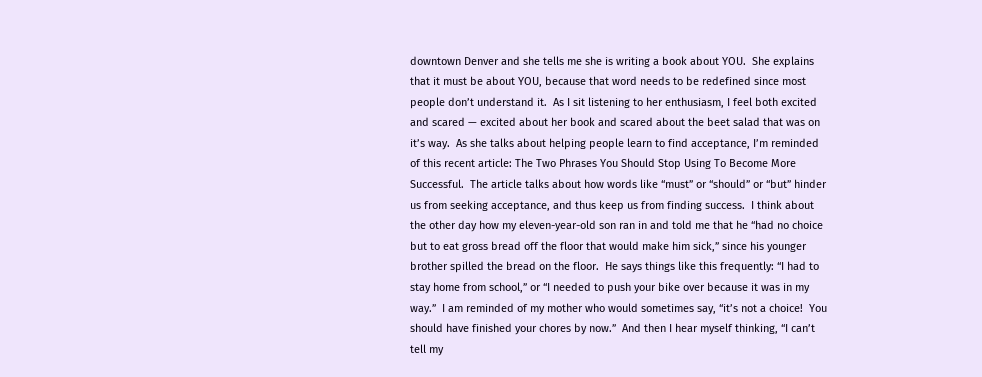downtown Denver and she tells me she is writing a book about YOU.  She explains that it must be about YOU, because that word needs to be redefined since most people don’t understand it.  As I sit listening to her enthusiasm, I feel both excited and scared — excited about her book and scared about the beet salad that was on it’s way.  As she talks about helping people learn to find acceptance, I’m reminded of this recent article: The Two Phrases You Should Stop Using To Become More Successful.  The article talks about how words like “must” or “should” or “but” hinder us from seeking acceptance, and thus keep us from finding success.  I think about the other day how my eleven-year-old son ran in and told me that he “had no choice but to eat gross bread off the floor that would make him sick,” since his younger brother spilled the bread on the floor.  He says things like this frequently: “I had to stay home from school,” or “I needed to push your bike over because it was in my way.”  I am reminded of my mother who would sometimes say, “it’s not a choice!  You should have finished your chores by now.”  And then I hear myself thinking, “I can’t tell my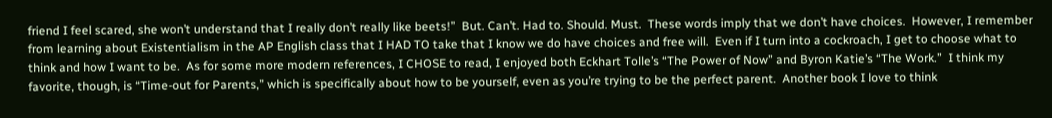friend I feel scared, she won’t understand that I really don’t really like beets!”  But. Can’t. Had to. Should. Must.  These words imply that we don’t have choices.  However, I remember from learning about Existentialism in the AP English class that I HAD TO take that I know we do have choices and free will.  Even if I turn into a cockroach, I get to choose what to think and how I want to be.  As for some more modern references, I CHOSE to read, I enjoyed both Eckhart Tolle’s “The Power of Now” and Byron Katie’s “The Work.”  I think my favorite, though, is “Time-out for Parents,” which is specifically about how to be yourself, even as you’re trying to be the perfect parent.  Another book I love to think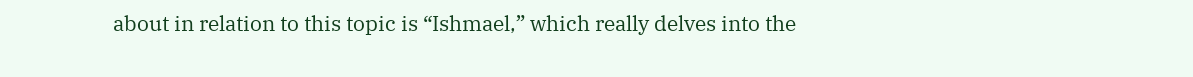about in relation to this topic is “Ishmael,” which really delves into the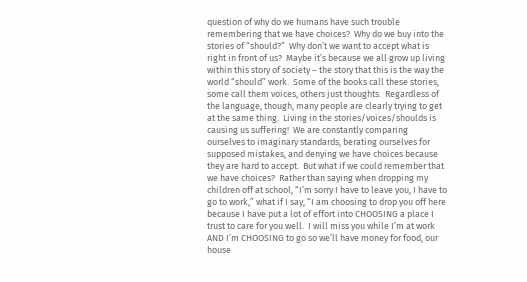question of why do we humans have such trouble remembering that we have choices?  Why do we buy into the stories of “should?”  Why don’t we want to accept what is right in front of us?  Maybe it’s because we all grow up living within this story of society – the story that this is the way the world “should” work.  Some of the books call these stories, some call them voices, others just thoughts.  Regardless of the language, though, many people are clearly trying to get at the same thing.  Living in the stories/voices/shoulds is causing us suffering!  We are constantly comparing ourselves to imaginary standards, berating ourselves for supposed mistakes, and denying we have choices because they are hard to accept.  But what if we could remember that we have choices?  Rather than saying when dropping my children off at school, “I’m sorry I have to leave you, I have to go to work,” what if I say, “I am choosing to drop you off here because I have put a lot of effort into CHOOSING a place I trust to care for you well.  I will miss you while I’m at work AND I’m CHOOSING to go so we’ll have money for food, our house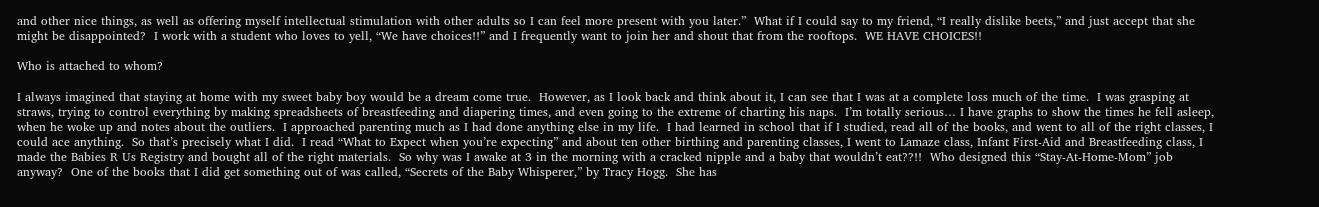and other nice things, as well as offering myself intellectual stimulation with other adults so I can feel more present with you later.”  What if I could say to my friend, “I really dislike beets,” and just accept that she might be disappointed?  I work with a student who loves to yell, “We have choices!!” and I frequently want to join her and shout that from the rooftops.  WE HAVE CHOICES!!

Who is attached to whom?

I always imagined that staying at home with my sweet baby boy would be a dream come true.  However, as I look back and think about it, I can see that I was at a complete loss much of the time.  I was grasping at straws, trying to control everything by making spreadsheets of breastfeeding and diapering times, and even going to the extreme of charting his naps.  I’m totally serious… I have graphs to show the times he fell asleep, when he woke up and notes about the outliers.  I approached parenting much as I had done anything else in my life.  I had learned in school that if I studied, read all of the books, and went to all of the right classes, I could ace anything.  So that’s precisely what I did.  I read “What to Expect when you’re expecting” and about ten other birthing and parenting classes, I went to Lamaze class, Infant First-Aid and Breastfeeding class, I made the Babies R Us Registry and bought all of the right materials.  So why was I awake at 3 in the morning with a cracked nipple and a baby that wouldn’t eat??!!  Who designed this “Stay-At-Home-Mom” job anyway?  One of the books that I did get something out of was called, “Secrets of the Baby Whisperer,” by Tracy Hogg.  She has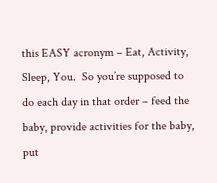this EASY acronym – Eat, Activity, Sleep, You.  So you’re supposed to do each day in that order – feed the baby, provide activities for the baby, put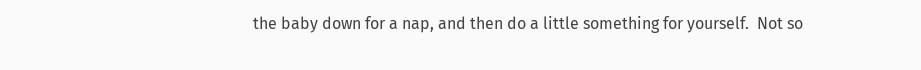the baby down for a nap, and then do a little something for yourself.  Not so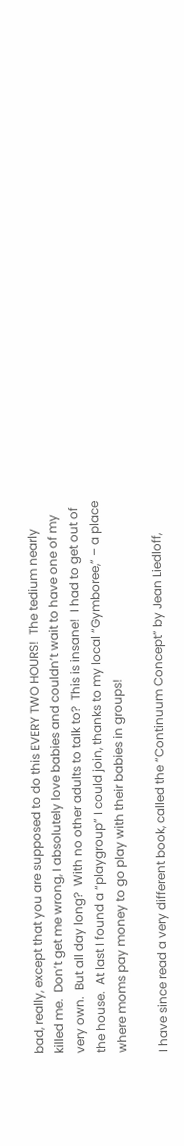bad, really, except that you are supposed to do this EVERY TWO HOURS!  The tedium nearly killed me.  Don’t get me wrong, I absolutely love babies and couldn’t wait to have one of my very own.  But all day long?  With no other adults to talk to?  This is insane!  I had to get out of the house.  At last I found a “playgroup” I could join, thanks to my local “Gymboree,” – a place where moms pay money to go play with their babies in groups!

I have since read a very different book, called the “Continuum Concept” by Jean Liedloff,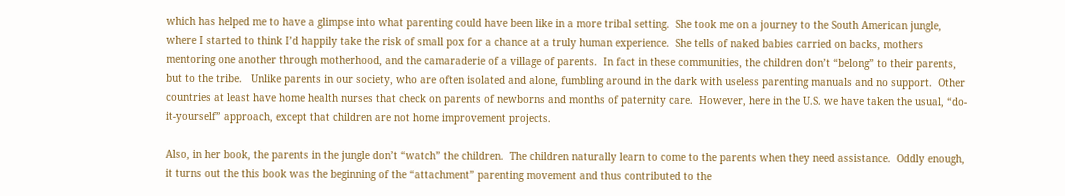which has helped me to have a glimpse into what parenting could have been like in a more tribal setting.  She took me on a journey to the South American jungle, where I started to think I’d happily take the risk of small pox for a chance at a truly human experience.  She tells of naked babies carried on backs, mothers mentoring one another through motherhood, and the camaraderie of a village of parents.  In fact in these communities, the children don’t “belong” to their parents, but to the tribe.   Unlike parents in our society, who are often isolated and alone, fumbling around in the dark with useless parenting manuals and no support.  Other countries at least have home health nurses that check on parents of newborns and months of paternity care.  However, here in the U.S. we have taken the usual, “do-it-yourself” approach, except that children are not home improvement projects.

Also, in her book, the parents in the jungle don’t “watch” the children.  The children naturally learn to come to the parents when they need assistance.  Oddly enough, it turns out the this book was the beginning of the “attachment” parenting movement and thus contributed to the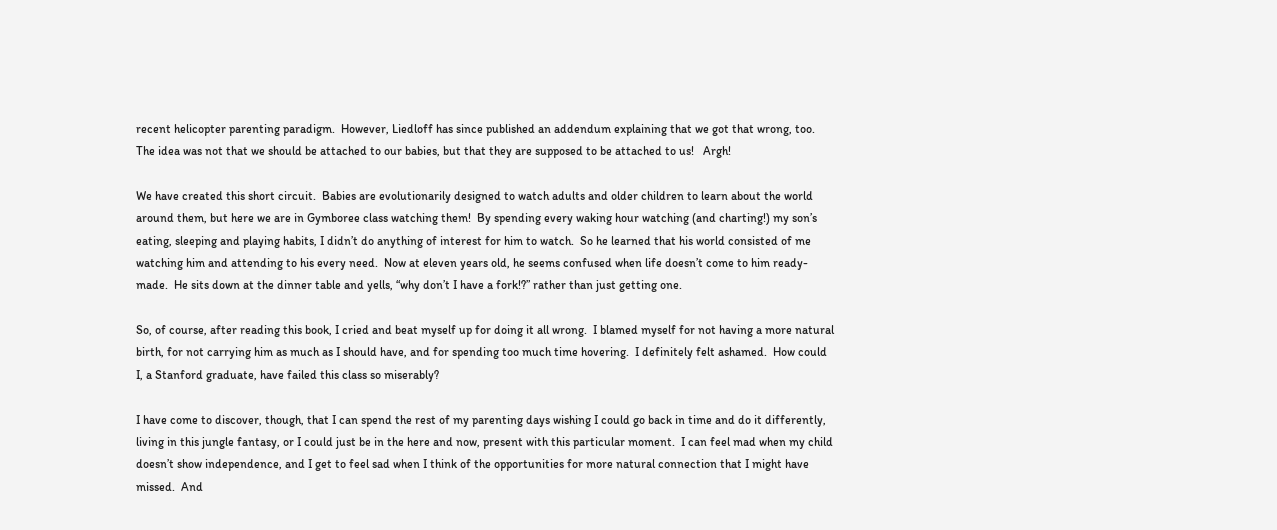recent helicopter parenting paradigm.  However, Liedloff has since published an addendum explaining that we got that wrong, too.  The idea was not that we should be attached to our babies, but that they are supposed to be attached to us!   Argh!

We have created this short circuit.  Babies are evolutionarily designed to watch adults and older children to learn about the world around them, but here we are in Gymboree class watching them!  By spending every waking hour watching (and charting!) my son’s eating, sleeping and playing habits, I didn’t do anything of interest for him to watch.  So he learned that his world consisted of me watching him and attending to his every need.  Now at eleven years old, he seems confused when life doesn’t come to him ready-made.  He sits down at the dinner table and yells, “why don’t I have a fork!?” rather than just getting one.

So, of course, after reading this book, I cried and beat myself up for doing it all wrong.  I blamed myself for not having a more natural birth, for not carrying him as much as I should have, and for spending too much time hovering.  I definitely felt ashamed.  How could I, a Stanford graduate, have failed this class so miserably?

I have come to discover, though, that I can spend the rest of my parenting days wishing I could go back in time and do it differently, living in this jungle fantasy, or I could just be in the here and now, present with this particular moment.  I can feel mad when my child doesn’t show independence, and I get to feel sad when I think of the opportunities for more natural connection that I might have missed.  And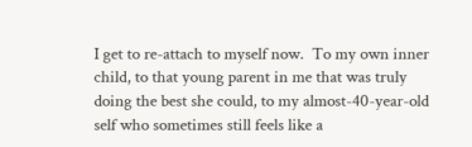I get to re-attach to myself now.  To my own inner child, to that young parent in me that was truly doing the best she could, to my almost-40-year-old self who sometimes still feels like a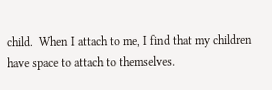child.  When I attach to me, I find that my children have space to attach to themselves.